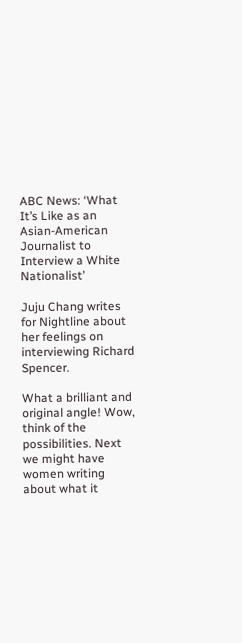ABC News: ‘What It’s Like as an Asian-American Journalist to Interview a White Nationalist’

Juju Chang writes for Nightline about her feelings on interviewing Richard Spencer.

What a brilliant and original angle! Wow, think of the possibilities. Next we might have women writing about what it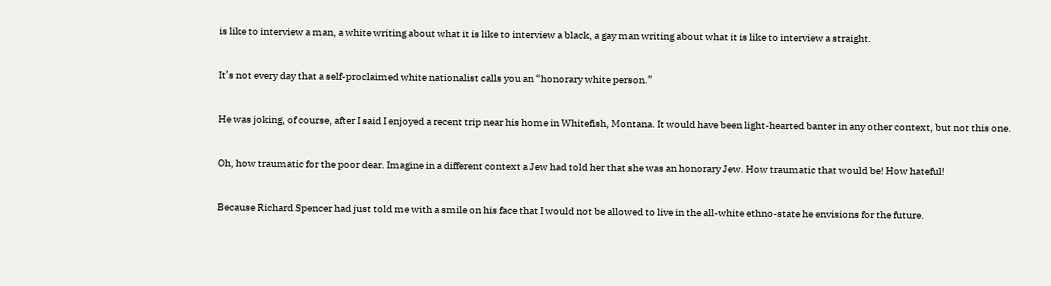is like to interview a man, a white writing about what it is like to interview a black, a gay man writing about what it is like to interview a straight.

It’s not every day that a self-proclaimed white nationalist calls you an “honorary white person.”

He was joking, of course, after I said I enjoyed a recent trip near his home in Whitefish, Montana. It would have been light-hearted banter in any other context, but not this one.

Oh, how traumatic for the poor dear. Imagine in a different context a Jew had told her that she was an honorary Jew. How traumatic that would be! How hateful!

Because Richard Spencer had just told me with a smile on his face that I would not be allowed to live in the all-white ethno-state he envisions for the future.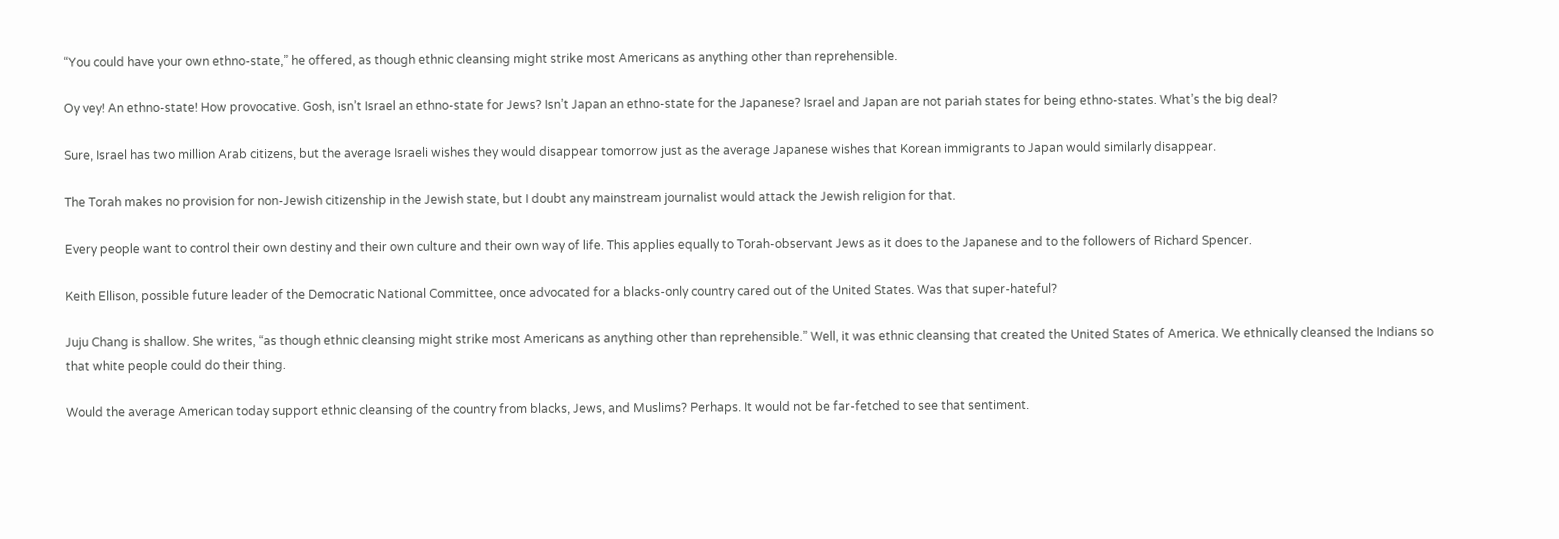“You could have your own ethno-state,” he offered, as though ethnic cleansing might strike most Americans as anything other than reprehensible.

Oy vey! An ethno-state! How provocative. Gosh, isn’t Israel an ethno-state for Jews? Isn’t Japan an ethno-state for the Japanese? Israel and Japan are not pariah states for being ethno-states. What’s the big deal?

Sure, Israel has two million Arab citizens, but the average Israeli wishes they would disappear tomorrow just as the average Japanese wishes that Korean immigrants to Japan would similarly disappear.

The Torah makes no provision for non-Jewish citizenship in the Jewish state, but I doubt any mainstream journalist would attack the Jewish religion for that.

Every people want to control their own destiny and their own culture and their own way of life. This applies equally to Torah-observant Jews as it does to the Japanese and to the followers of Richard Spencer.

Keith Ellison, possible future leader of the Democratic National Committee, once advocated for a blacks-only country cared out of the United States. Was that super-hateful?

Juju Chang is shallow. She writes, “as though ethnic cleansing might strike most Americans as anything other than reprehensible.” Well, it was ethnic cleansing that created the United States of America. We ethnically cleansed the Indians so that white people could do their thing.

Would the average American today support ethnic cleansing of the country from blacks, Jews, and Muslims? Perhaps. It would not be far-fetched to see that sentiment.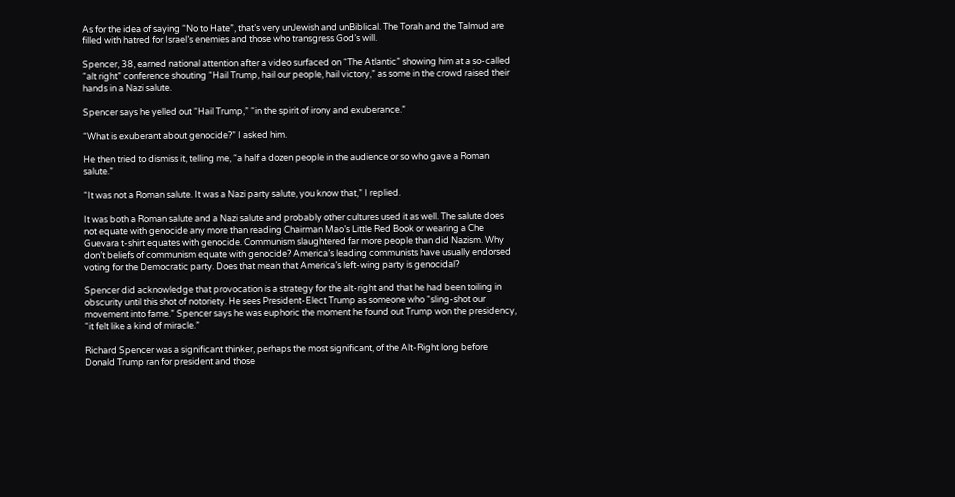As for the idea of saying “No to Hate”, that’s very unJewish and unBiblical. The Torah and the Talmud are filled with hatred for Israel’s enemies and those who transgress God’s will.

Spencer, 38, earned national attention after a video surfaced on “The Atlantic” showing him at a so-called “alt right” conference shouting “Hail Trump, hail our people, hail victory,” as some in the crowd raised their hands in a Nazi salute.

Spencer says he yelled out “Hail Trump,” “in the spirit of irony and exuberance.”

“What is exuberant about genocide?” I asked him.

He then tried to dismiss it, telling me, “a half a dozen people in the audience or so who gave a Roman salute.”

“It was not a Roman salute. It was a Nazi party salute, you know that,” I replied.

It was both a Roman salute and a Nazi salute and probably other cultures used it as well. The salute does not equate with genocide any more than reading Chairman Mao’s Little Red Book or wearing a Che Guevara t-shirt equates with genocide. Communism slaughtered far more people than did Nazism. Why don’t beliefs of communism equate with genocide? America’s leading communists have usually endorsed voting for the Democratic party. Does that mean that America’s left-wing party is genocidal?

Spencer did acknowledge that provocation is a strategy for the alt-right and that he had been toiling in obscurity until this shot of notoriety. He sees President-Elect Trump as someone who “sling-shot our movement into fame.” Spencer says he was euphoric the moment he found out Trump won the presidency, “it felt like a kind of miracle.”

Richard Spencer was a significant thinker, perhaps the most significant, of the Alt-Right long before Donald Trump ran for president and those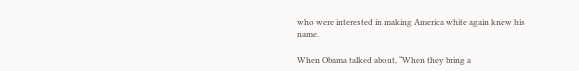who were interested in making America white again knew his name.

When Obama talked about, “When they bring a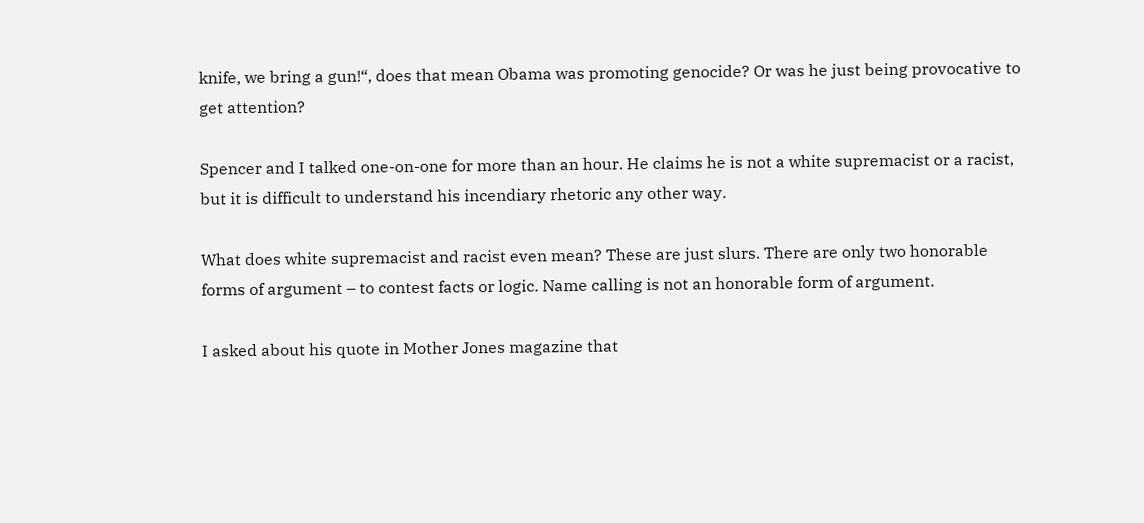knife, we bring a gun!“, does that mean Obama was promoting genocide? Or was he just being provocative to get attention?

Spencer and I talked one-on-one for more than an hour. He claims he is not a white supremacist or a racist, but it is difficult to understand his incendiary rhetoric any other way.

What does white supremacist and racist even mean? These are just slurs. There are only two honorable forms of argument – to contest facts or logic. Name calling is not an honorable form of argument.

I asked about his quote in Mother Jones magazine that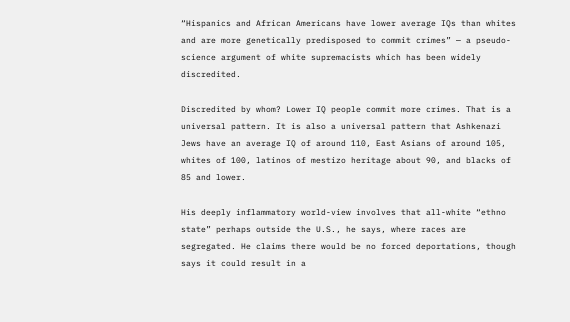“Hispanics and African Americans have lower average IQs than whites and are more genetically predisposed to commit crimes” — a pseudo-science argument of white supremacists which has been widely discredited.

Discredited by whom? Lower IQ people commit more crimes. That is a universal pattern. It is also a universal pattern that Ashkenazi Jews have an average IQ of around 110, East Asians of around 105, whites of 100, latinos of mestizo heritage about 90, and blacks of 85 and lower.

His deeply inflammatory world-view involves that all-white “ethno state” perhaps outside the U.S., he says, where races are segregated. He claims there would be no forced deportations, though says it could result in a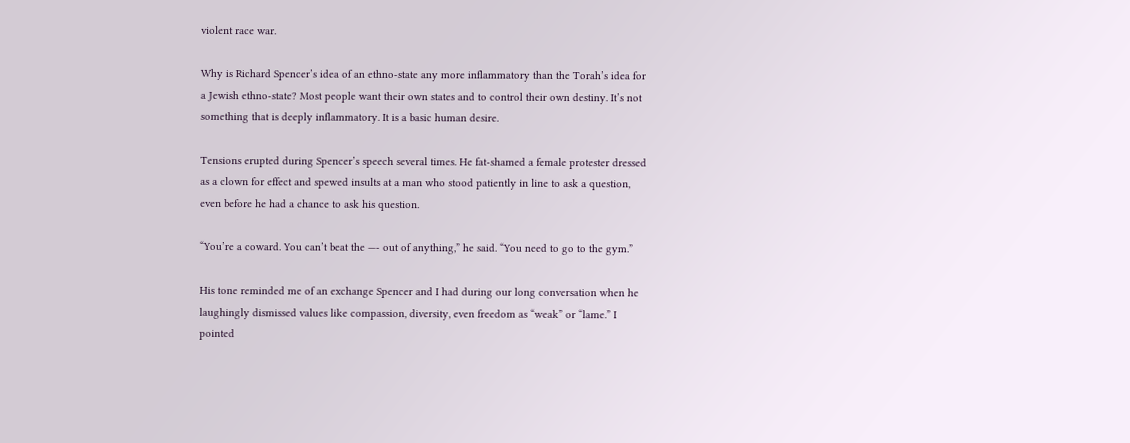violent race war.

Why is Richard Spencer’s idea of an ethno-state any more inflammatory than the Torah’s idea for a Jewish ethno-state? Most people want their own states and to control their own destiny. It’s not something that is deeply inflammatory. It is a basic human desire.

Tensions erupted during Spencer’s speech several times. He fat-shamed a female protester dressed as a clown for effect and spewed insults at a man who stood patiently in line to ask a question, even before he had a chance to ask his question.

“You’re a coward. You can’t beat the —- out of anything,” he said. “You need to go to the gym.”

His tone reminded me of an exchange Spencer and I had during our long conversation when he laughingly dismissed values like compassion, diversity, even freedom as “weak” or “lame.” I pointed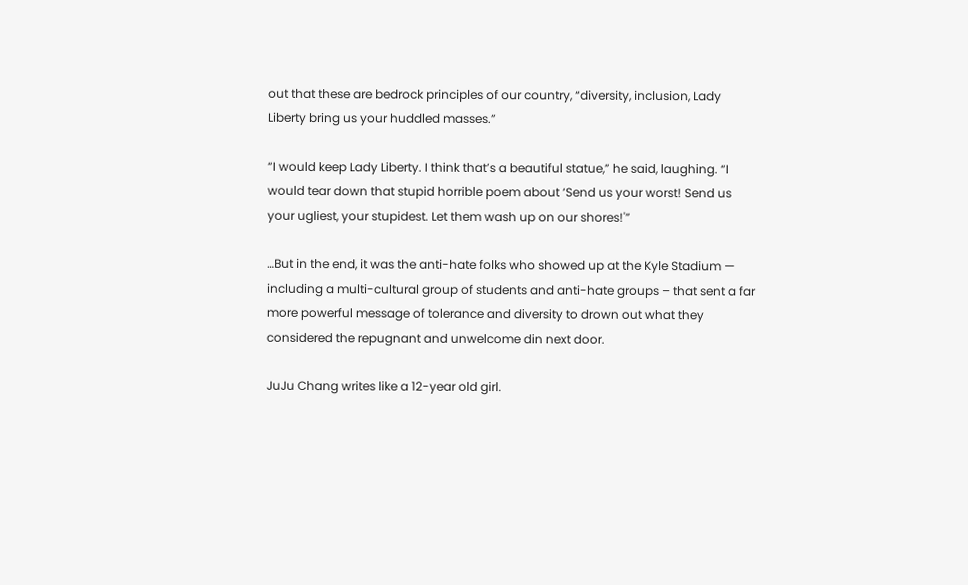out that these are bedrock principles of our country, “diversity, inclusion, Lady Liberty bring us your huddled masses.”

“I would keep Lady Liberty. I think that’s a beautiful statue,” he said, laughing. “I would tear down that stupid horrible poem about ‘Send us your worst! Send us your ugliest, your stupidest. Let them wash up on our shores!'”

…But in the end, it was the anti-hate folks who showed up at the Kyle Stadium — including a multi-cultural group of students and anti-hate groups – that sent a far more powerful message of tolerance and diversity to drown out what they considered the repugnant and unwelcome din next door.

JuJu Chang writes like a 12-year old girl.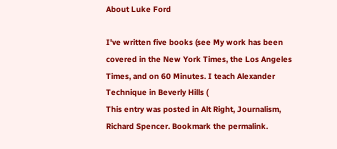About Luke Ford

I've written five books (see My work has been covered in the New York Times, the Los Angeles Times, and on 60 Minutes. I teach Alexander Technique in Beverly Hills (
This entry was posted in Alt Right, Journalism, Richard Spencer. Bookmark the permalink.